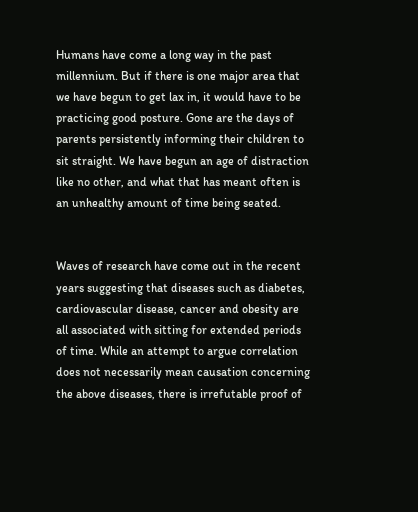Humans have come a long way in the past millennium. But if there is one major area that we have begun to get lax in, it would have to be practicing good posture. Gone are the days of parents persistently informing their children to sit straight. We have begun an age of distraction like no other, and what that has meant often is an unhealthy amount of time being seated.


Waves of research have come out in the recent years suggesting that diseases such as diabetes, cardiovascular disease, cancer and obesity are all associated with sitting for extended periods of time. While an attempt to argue correlation does not necessarily mean causation concerning the above diseases, there is irrefutable proof of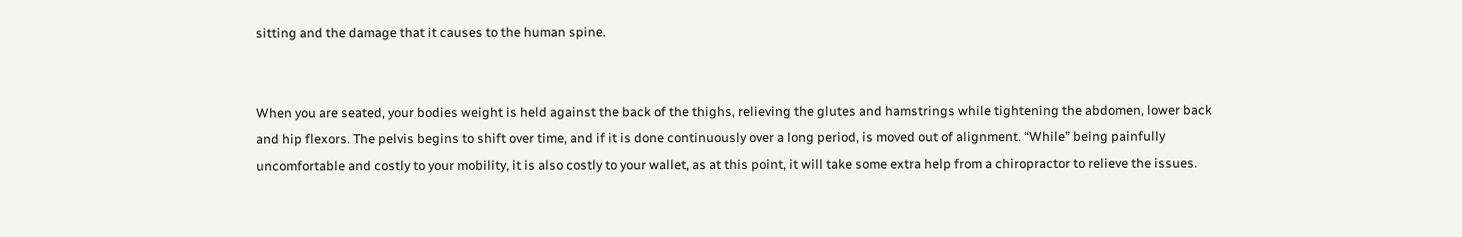sitting and the damage that it causes to the human spine.


When you are seated, your bodies weight is held against the back of the thighs, relieving the glutes and hamstrings while tightening the abdomen, lower back and hip flexors. The pelvis begins to shift over time, and if it is done continuously over a long period, is moved out of alignment. “While” being painfully uncomfortable and costly to your mobility, it is also costly to your wallet, as at this point, it will take some extra help from a chiropractor to relieve the issues.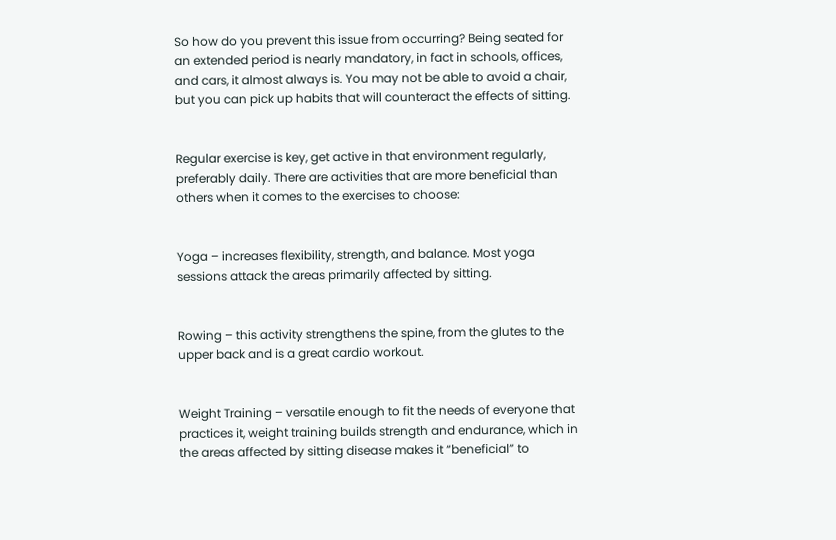So how do you prevent this issue from occurring? Being seated for an extended period is nearly mandatory, in fact in schools, offices, and cars, it almost always is. You may not be able to avoid a chair, but you can pick up habits that will counteract the effects of sitting.


Regular exercise is key, get active in that environment regularly, preferably daily. There are activities that are more beneficial than others when it comes to the exercises to choose:


Yoga – increases flexibility, strength, and balance. Most yoga sessions attack the areas primarily affected by sitting.


Rowing – this activity strengthens the spine, from the glutes to the upper back and is a great cardio workout.


Weight Training – versatile enough to fit the needs of everyone that practices it, weight training builds strength and endurance, which in the areas affected by sitting disease makes it “beneficial” to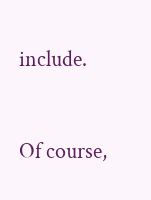include.


Of course,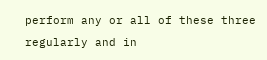perform any or all of these three regularly and in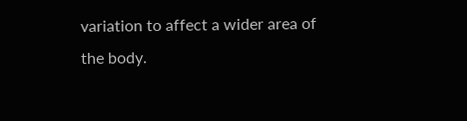variation to affect a wider area of the body.